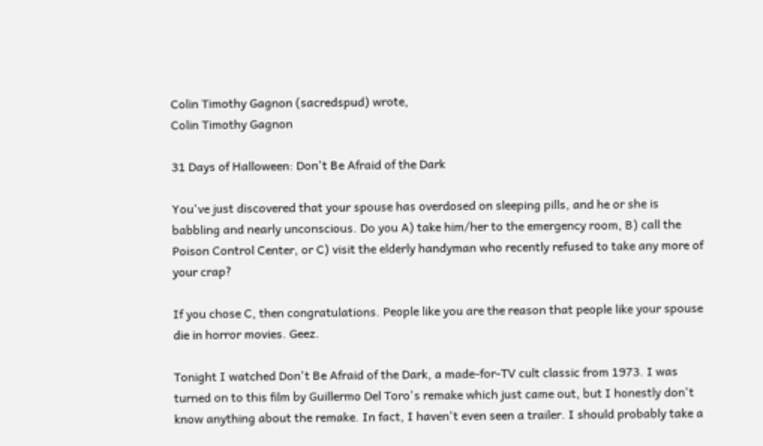Colin Timothy Gagnon (sacredspud) wrote,
Colin Timothy Gagnon

31 Days of Halloween: Don't Be Afraid of the Dark

You've just discovered that your spouse has overdosed on sleeping pills, and he or she is babbling and nearly unconscious. Do you A) take him/her to the emergency room, B) call the Poison Control Center, or C) visit the elderly handyman who recently refused to take any more of your crap?

If you chose C, then congratulations. People like you are the reason that people like your spouse die in horror movies. Geez.

Tonight I watched Don't Be Afraid of the Dark, a made-for-TV cult classic from 1973. I was turned on to this film by Guillermo Del Toro's remake which just came out, but I honestly don't know anything about the remake. In fact, I haven't even seen a trailer. I should probably take a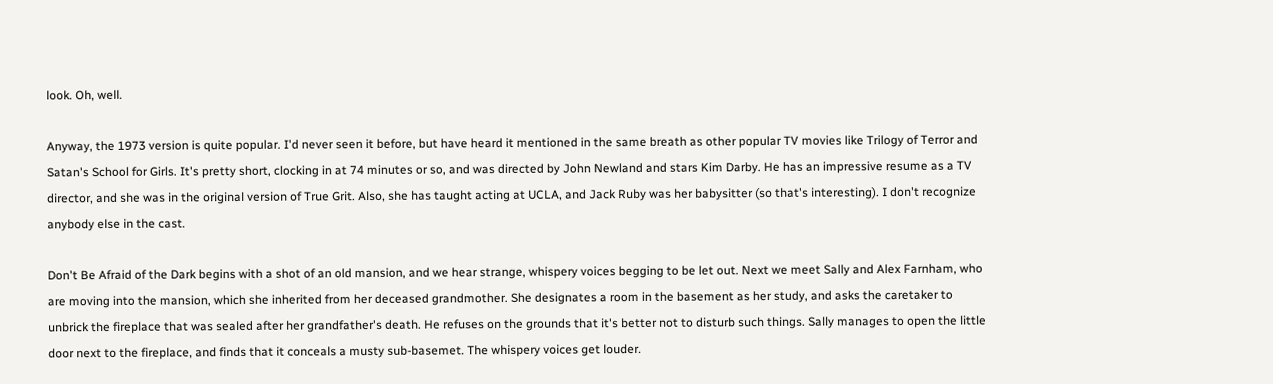look. Oh, well.

Anyway, the 1973 version is quite popular. I'd never seen it before, but have heard it mentioned in the same breath as other popular TV movies like Trilogy of Terror and Satan's School for Girls. It's pretty short, clocking in at 74 minutes or so, and was directed by John Newland and stars Kim Darby. He has an impressive resume as a TV director, and she was in the original version of True Grit. Also, she has taught acting at UCLA, and Jack Ruby was her babysitter (so that's interesting). I don't recognize anybody else in the cast.

Don't Be Afraid of the Dark begins with a shot of an old mansion, and we hear strange, whispery voices begging to be let out. Next we meet Sally and Alex Farnham, who are moving into the mansion, which she inherited from her deceased grandmother. She designates a room in the basement as her study, and asks the caretaker to unbrick the fireplace that was sealed after her grandfather's death. He refuses on the grounds that it's better not to disturb such things. Sally manages to open the little door next to the fireplace, and finds that it conceals a musty sub-basemet. The whispery voices get louder.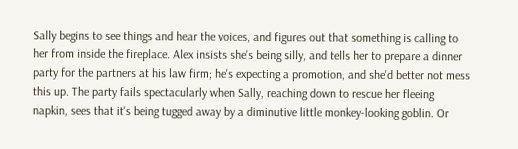Sally begins to see things and hear the voices, and figures out that something is calling to her from inside the fireplace. Alex insists she's being silly, and tells her to prepare a dinner party for the partners at his law firm; he's expecting a promotion, and she'd better not mess this up. The party fails spectacularly when Sally, reaching down to rescue her fleeing napkin, sees that it's being tugged away by a diminutive little monkey-looking goblin. Or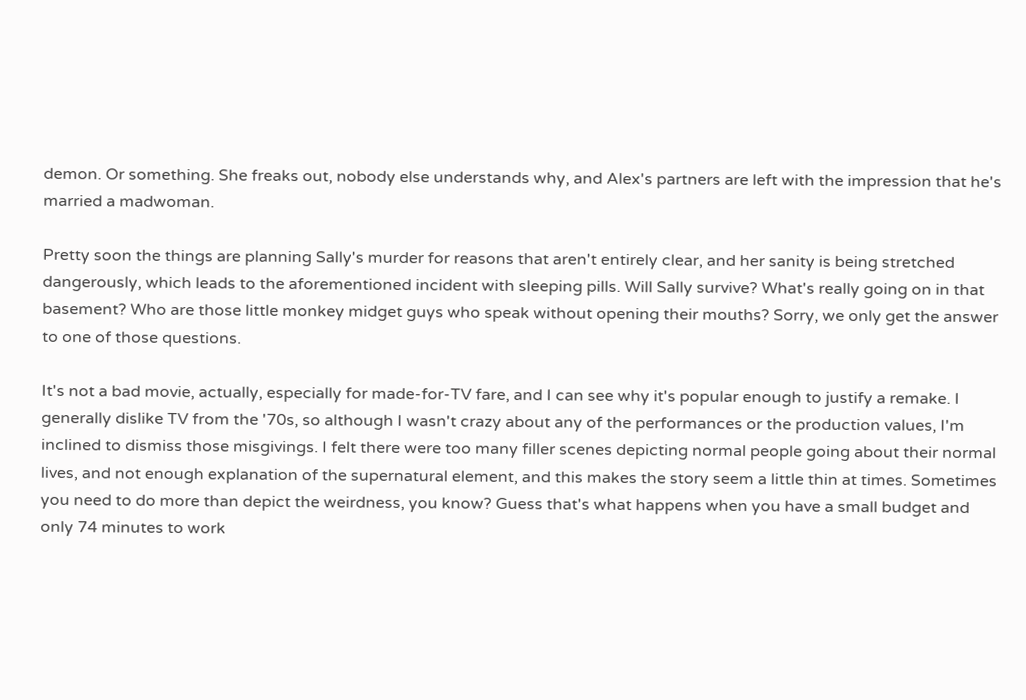demon. Or something. She freaks out, nobody else understands why, and Alex's partners are left with the impression that he's married a madwoman.

Pretty soon the things are planning Sally's murder for reasons that aren't entirely clear, and her sanity is being stretched dangerously, which leads to the aforementioned incident with sleeping pills. Will Sally survive? What's really going on in that basement? Who are those little monkey midget guys who speak without opening their mouths? Sorry, we only get the answer to one of those questions.

It's not a bad movie, actually, especially for made-for-TV fare, and I can see why it's popular enough to justify a remake. I generally dislike TV from the '70s, so although I wasn't crazy about any of the performances or the production values, I'm inclined to dismiss those misgivings. I felt there were too many filler scenes depicting normal people going about their normal lives, and not enough explanation of the supernatural element, and this makes the story seem a little thin at times. Sometimes you need to do more than depict the weirdness, you know? Guess that's what happens when you have a small budget and only 74 minutes to work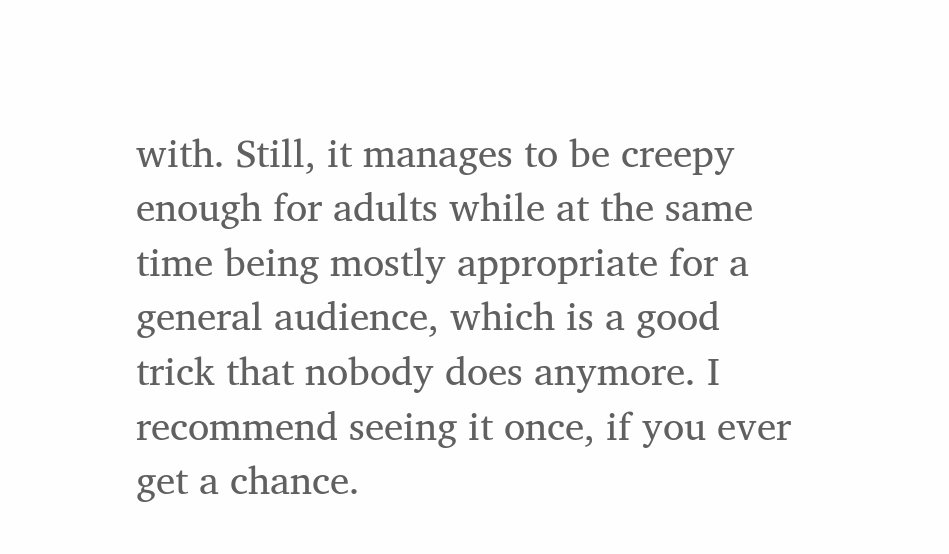with. Still, it manages to be creepy enough for adults while at the same time being mostly appropriate for a general audience, which is a good trick that nobody does anymore. I recommend seeing it once, if you ever get a chance.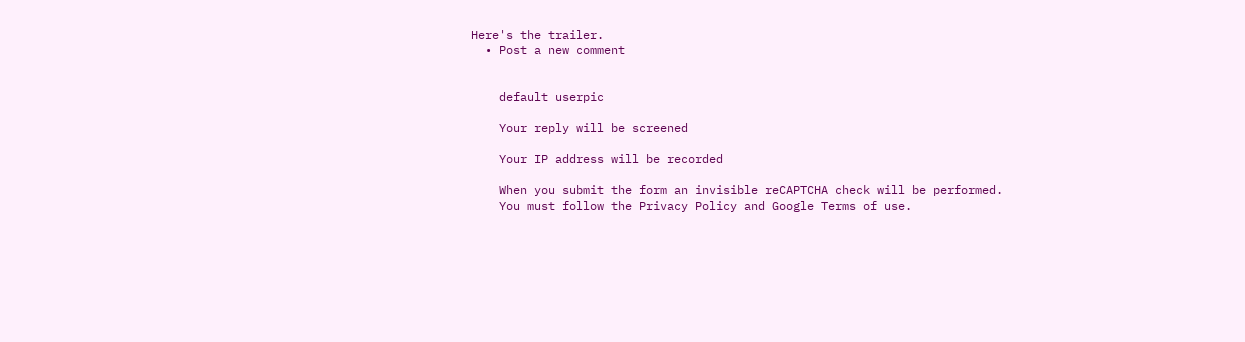Here's the trailer.
  • Post a new comment


    default userpic

    Your reply will be screened

    Your IP address will be recorded

    When you submit the form an invisible reCAPTCHA check will be performed.
    You must follow the Privacy Policy and Google Terms of use.